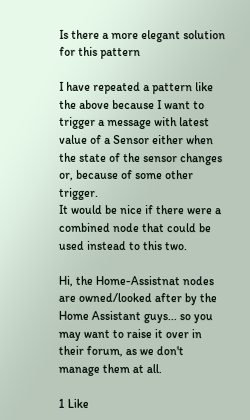Is there a more elegant solution for this pattern

I have repeated a pattern like the above because I want to trigger a message with latest value of a Sensor either when the state of the sensor changes or, because of some other trigger.
It would be nice if there were a combined node that could be used instead to this two.

Hi, the Home-Assistnat nodes are owned/looked after by the Home Assistant guys... so you may want to raise it over in their forum, as we don't manage them at all.

1 Like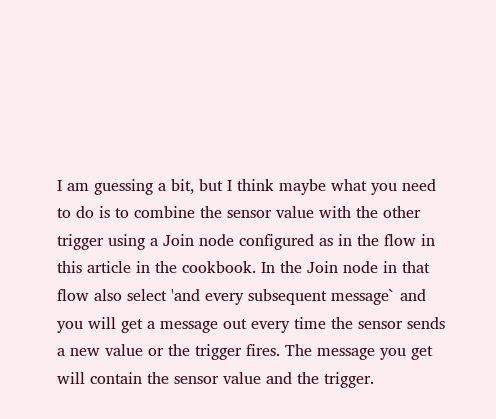I am guessing a bit, but I think maybe what you need to do is to combine the sensor value with the other trigger using a Join node configured as in the flow in this article in the cookbook. In the Join node in that flow also select 'and every subsequent message` and you will get a message out every time the sensor sends a new value or the trigger fires. The message you get will contain the sensor value and the trigger.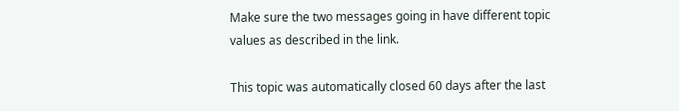Make sure the two messages going in have different topic values as described in the link.

This topic was automatically closed 60 days after the last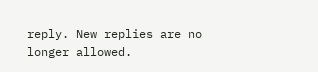reply. New replies are no longer allowed.